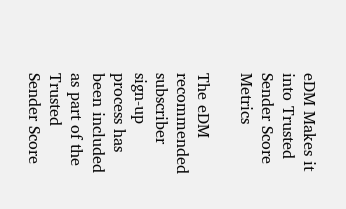eDM Makes it into Trusted Sender Score Metrics

The eDM recommended subscriber sign-up process has been included as part of the Trusted Sender Score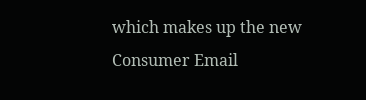which makes up the new Consumer Email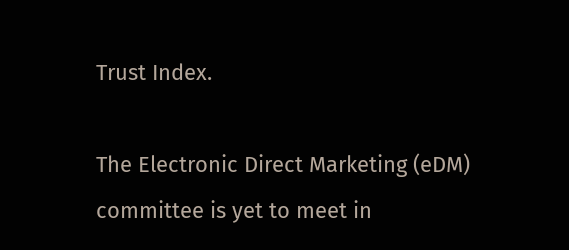Trust Index.

The Electronic Direct Marketing (eDM) committee is yet to meet in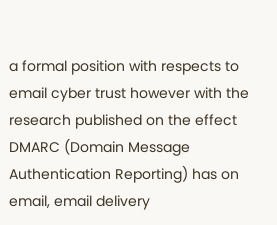a formal position with respects to email cyber trust however with the research published on the effect DMARC (Domain Message Authentication Reporting) has on email, email delivery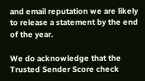and email reputation we are likely to release a statement by the end of the year.

We do acknowledge that the Trusted Sender Score check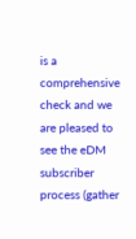is a comprehensive check and we are pleased to see the eDM subscriber process (gather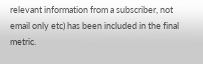relevant information from a subscriber, not email only etc) has been included in the final metric.